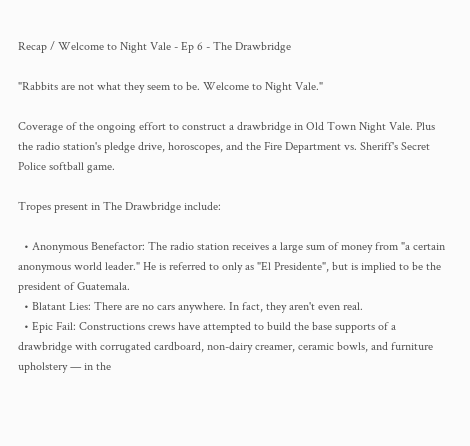Recap / Welcome to Night Vale - Ep 6 - The Drawbridge

"Rabbits are not what they seem to be. Welcome to Night Vale."

Coverage of the ongoing effort to construct a drawbridge in Old Town Night Vale. Plus the radio station's pledge drive, horoscopes, and the Fire Department vs. Sheriff's Secret Police softball game.

Tropes present in The Drawbridge include:

  • Anonymous Benefactor: The radio station receives a large sum of money from "a certain anonymous world leader." He is referred to only as "El Presidente", but is implied to be the president of Guatemala.
  • Blatant Lies: There are no cars anywhere. In fact, they aren't even real.
  • Epic Fail: Constructions crews have attempted to build the base supports of a drawbridge with corrugated cardboard, non-dairy creamer, ceramic bowls, and furniture upholstery — in the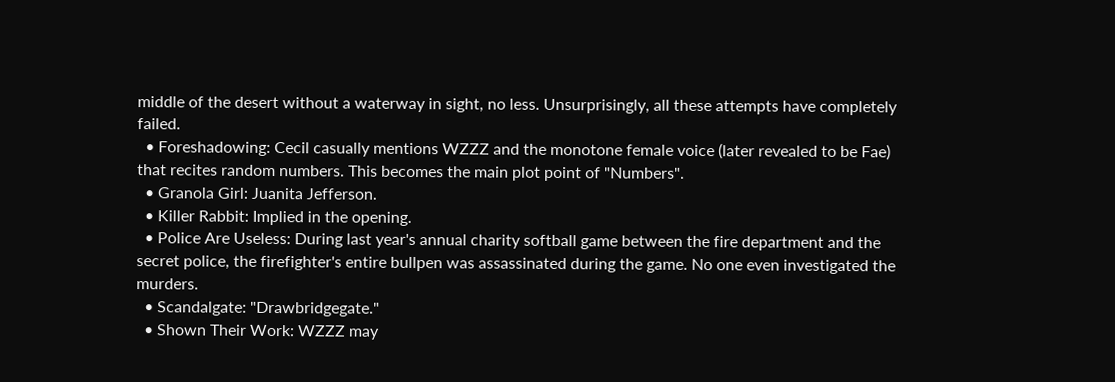middle of the desert without a waterway in sight, no less. Unsurprisingly, all these attempts have completely failed.
  • Foreshadowing: Cecil casually mentions WZZZ and the monotone female voice (later revealed to be Fae) that recites random numbers. This becomes the main plot point of "Numbers".
  • Granola Girl: Juanita Jefferson.
  • Killer Rabbit: Implied in the opening.
  • Police Are Useless: During last year's annual charity softball game between the fire department and the secret police, the firefighter's entire bullpen was assassinated during the game. No one even investigated the murders.
  • Scandalgate: "Drawbridgegate."
  • Shown Their Work: WZZZ may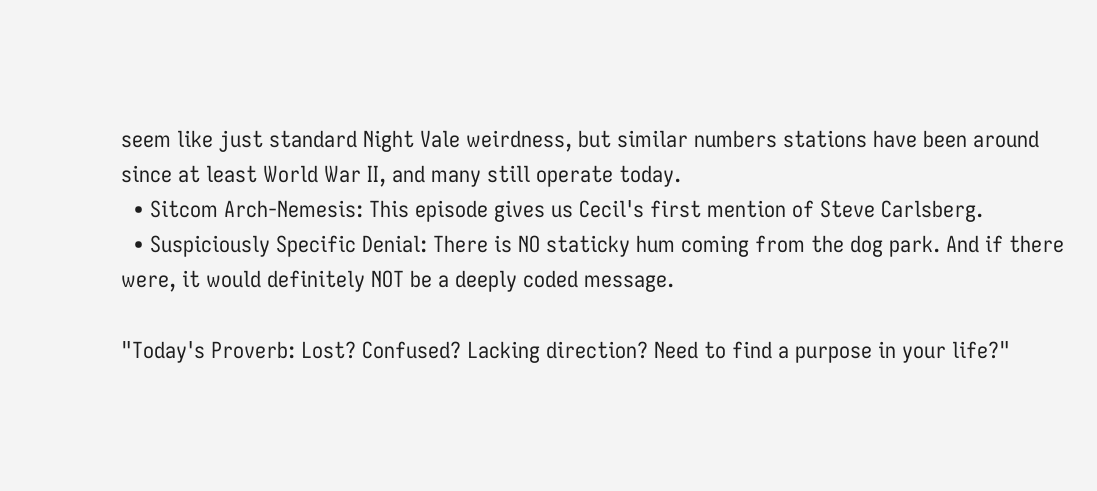seem like just standard Night Vale weirdness, but similar numbers stations have been around since at least World War II, and many still operate today.
  • Sitcom Arch-Nemesis: This episode gives us Cecil's first mention of Steve Carlsberg.
  • Suspiciously Specific Denial: There is NO staticky hum coming from the dog park. And if there were, it would definitely NOT be a deeply coded message.

"Today's Proverb: Lost? Confused? Lacking direction? Need to find a purpose in your life?"